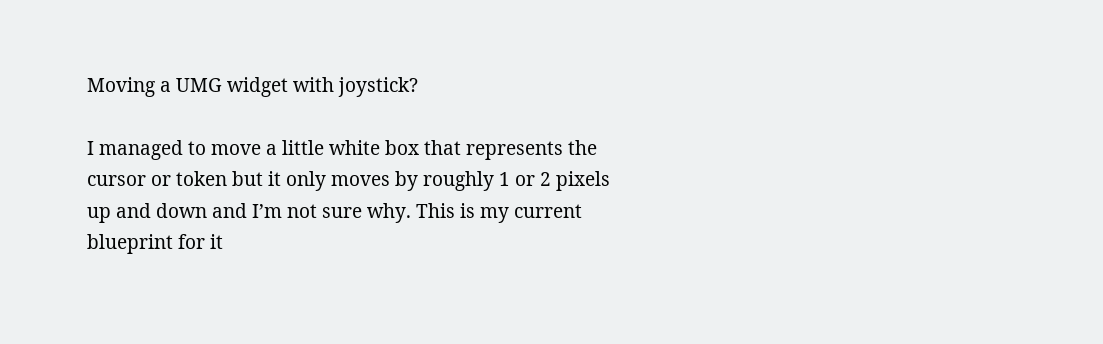Moving a UMG widget with joystick?

I managed to move a little white box that represents the cursor or token but it only moves by roughly 1 or 2 pixels up and down and I’m not sure why. This is my current blueprint for it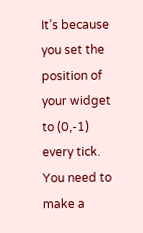It’s because you set the position of your widget to (0,-1) every tick.
You need to make a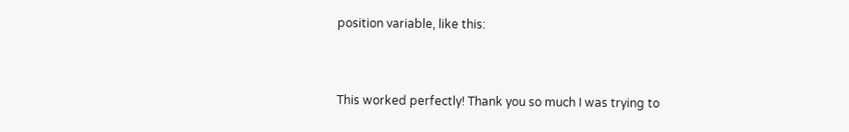position variable, like this:


This worked perfectly! Thank you so much I was trying to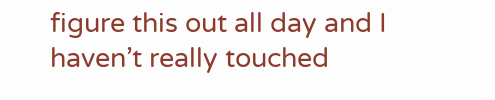figure this out all day and I haven’t really touched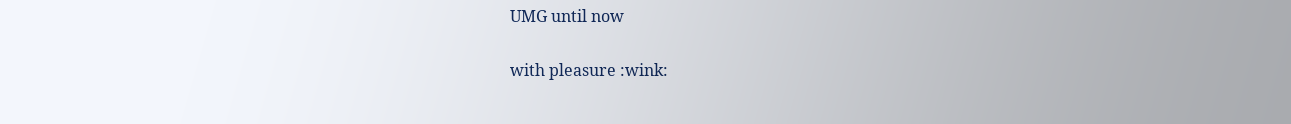UMG until now

with pleasure :wink: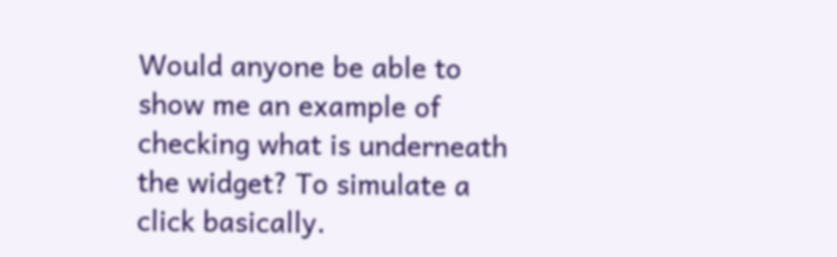Would anyone be able to show me an example of checking what is underneath the widget? To simulate a click basically.